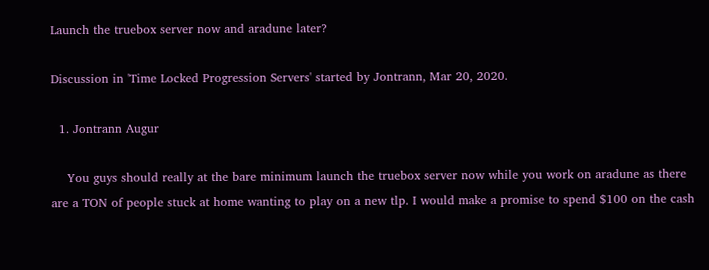Launch the truebox server now and aradune later?

Discussion in 'Time Locked Progression Servers' started by Jontrann, Mar 20, 2020.

  1. Jontrann Augur

    You guys should really at the bare minimum launch the truebox server now while you work on aradune as there are a TON of people stuck at home wanting to play on a new tlp. I would make a promise to spend $100 on the cash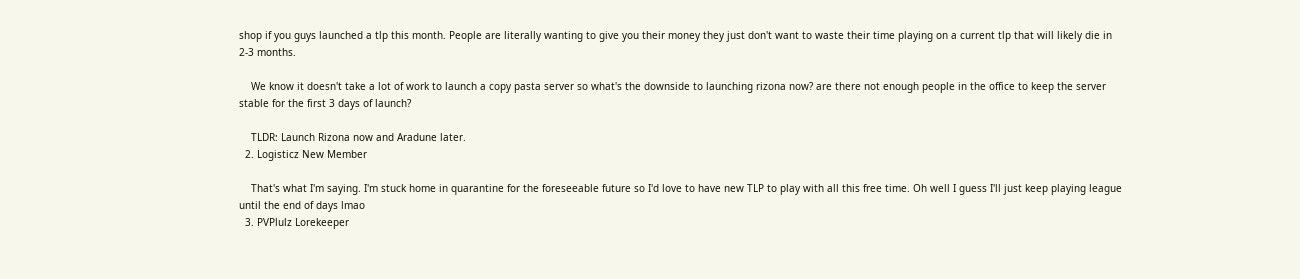shop if you guys launched a tlp this month. People are literally wanting to give you their money they just don't want to waste their time playing on a current tlp that will likely die in 2-3 months.

    We know it doesn't take a lot of work to launch a copy pasta server so what's the downside to launching rizona now? are there not enough people in the office to keep the server stable for the first 3 days of launch?

    TLDR: Launch Rizona now and Aradune later.
  2. Logisticz New Member

    That's what I'm saying. I'm stuck home in quarantine for the foreseeable future so I'd love to have new TLP to play with all this free time. Oh well I guess I'll just keep playing league until the end of days lmao
  3. PVPlulz Lorekeeper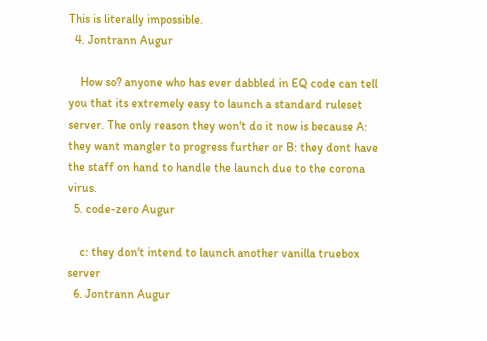This is literally impossible.
  4. Jontrann Augur

    How so? anyone who has ever dabbled in EQ code can tell you that its extremely easy to launch a standard ruleset server. The only reason they won't do it now is because A: they want mangler to progress further or B: they dont have the staff on hand to handle the launch due to the corona virus.
  5. code-zero Augur

    c: they don't intend to launch another vanilla truebox server
  6. Jontrann Augur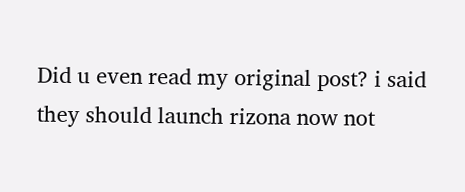Did u even read my original post? i said they should launch rizona now not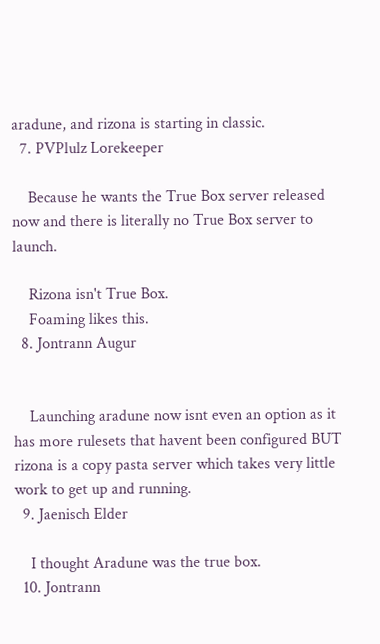aradune, and rizona is starting in classic.
  7. PVPlulz Lorekeeper

    Because he wants the True Box server released now and there is literally no True Box server to launch.

    Rizona isn't True Box.
    Foaming likes this.
  8. Jontrann Augur


    Launching aradune now isnt even an option as it has more rulesets that havent been configured BUT rizona is a copy pasta server which takes very little work to get up and running.
  9. Jaenisch Elder

    I thought Aradune was the true box.
  10. Jontrann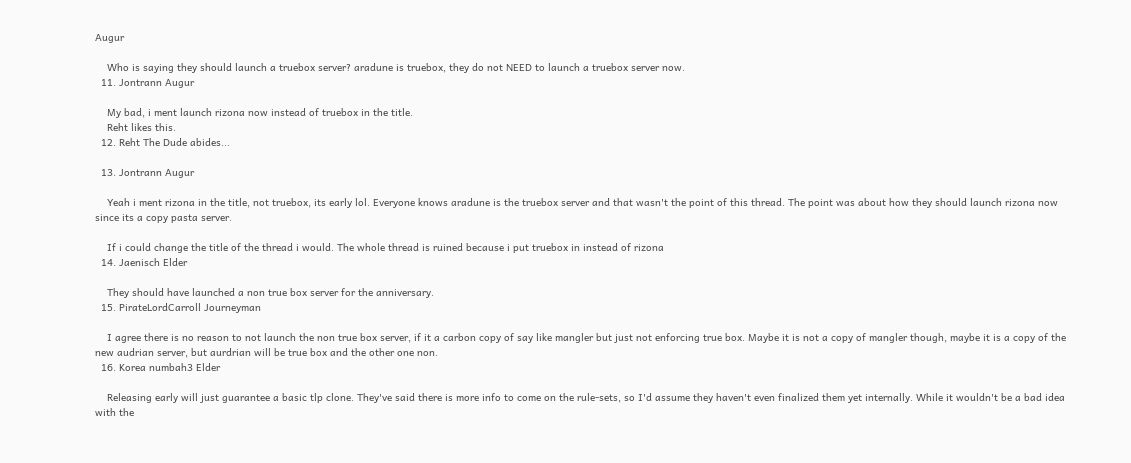Augur

    Who is saying they should launch a truebox server? aradune is truebox, they do not NEED to launch a truebox server now.
  11. Jontrann Augur

    My bad, i ment launch rizona now instead of truebox in the title.
    Reht likes this.
  12. Reht The Dude abides...

  13. Jontrann Augur

    Yeah i ment rizona in the title, not truebox, its early lol. Everyone knows aradune is the truebox server and that wasn't the point of this thread. The point was about how they should launch rizona now since its a copy pasta server.

    If i could change the title of the thread i would. The whole thread is ruined because i put truebox in instead of rizona
  14. Jaenisch Elder

    They should have launched a non true box server for the anniversary.
  15. PirateLordCarroll Journeyman

    I agree there is no reason to not launch the non true box server, if it a carbon copy of say like mangler but just not enforcing true box. Maybe it is not a copy of mangler though, maybe it is a copy of the new audrian server, but aurdrian will be true box and the other one non.
  16. Korea numbah3 Elder

    Releasing early will just guarantee a basic tlp clone. They've said there is more info to come on the rule-sets, so I'd assume they haven't even finalized them yet internally. While it wouldn't be a bad idea with the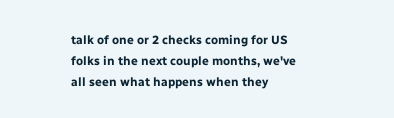talk of one or 2 checks coming for US folks in the next couple months, we've all seen what happens when they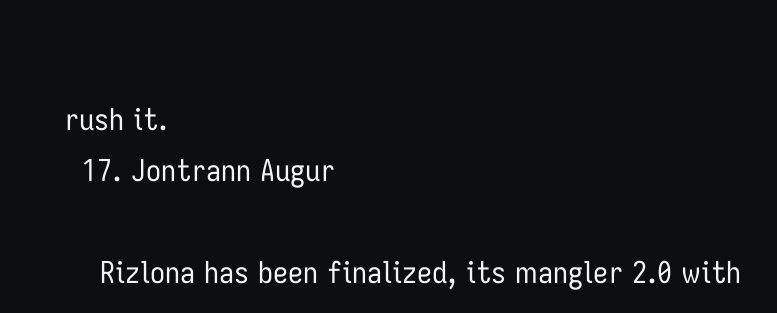rush it.
  17. Jontrann Augur

    Rizlona has been finalized, its mangler 2.0 with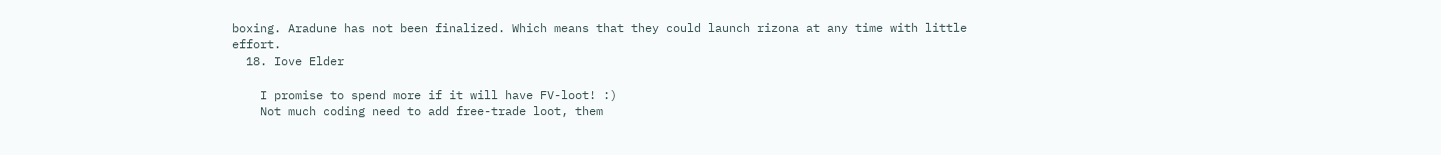boxing. Aradune has not been finalized. Which means that they could launch rizona at any time with little effort.
  18. Iove Elder

    I promise to spend more if it will have FV-loot! :)
    Not much coding need to add free-trade loot, them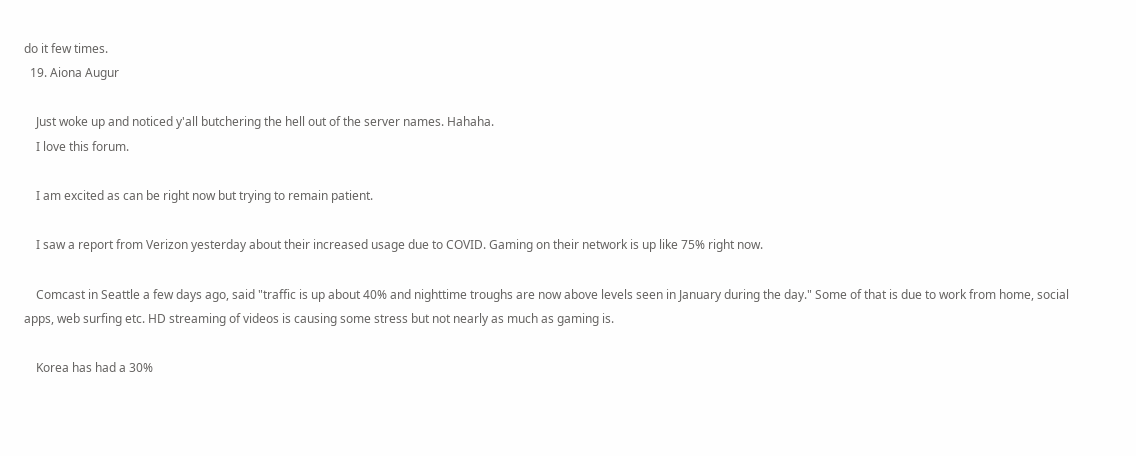do it few times.
  19. Aiona Augur

    Just woke up and noticed y'all butchering the hell out of the server names. Hahaha.
    I love this forum.

    I am excited as can be right now but trying to remain patient.

    I saw a report from Verizon yesterday about their increased usage due to COVID. Gaming on their network is up like 75% right now.

    Comcast in Seattle a few days ago, said "traffic is up about 40% and nighttime troughs are now above levels seen in January during the day." Some of that is due to work from home, social apps, web surfing etc. HD streaming of videos is causing some stress but not nearly as much as gaming is.

    Korea has had a 30%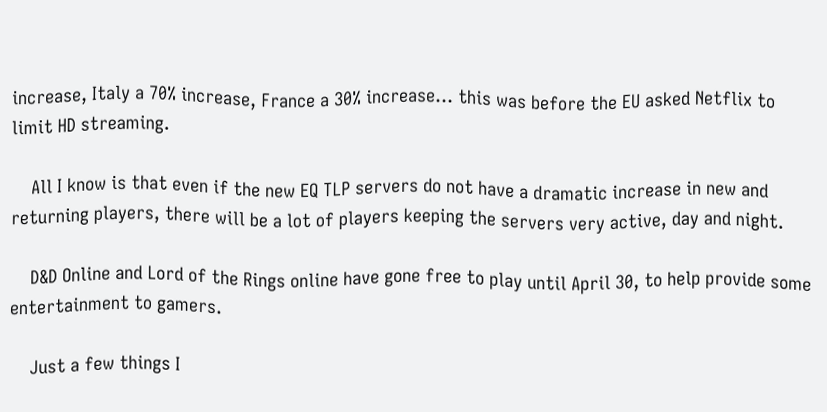increase, Italy a 70% increase, France a 30% increase... this was before the EU asked Netflix to limit HD streaming.

    All I know is that even if the new EQ TLP servers do not have a dramatic increase in new and returning players, there will be a lot of players keeping the servers very active, day and night.

    D&D Online and Lord of the Rings online have gone free to play until April 30, to help provide some entertainment to gamers.

    Just a few things I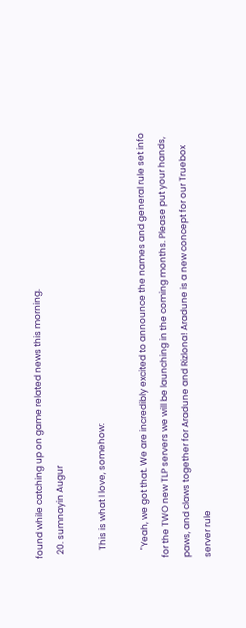found while catching up on game related news this morning.
  20. sumnayin Augur

    This is what I love, somehow:

    "Yeah, we got that. We are incredibly excited to announce the names and general rule set info for the TWO new TLP servers we will be launching in the coming months. Please put your hands, paws, and claws together for Aradune and Rizlona! Aradune is a new concept for our Truebox server rule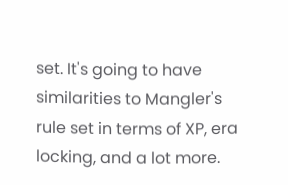set. It's going to have similarities to Mangler's rule set in terms of XP, era locking, and a lot more.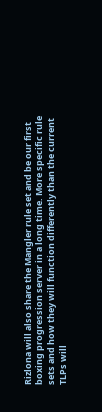Rizlona will also share the Mangler rule set and be our first boxing progression server in a long time. More specific rule sets and how they will function differently than the current TLPs will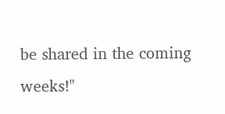be shared in the coming weeks!"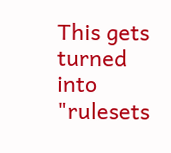This gets turned into "rulesets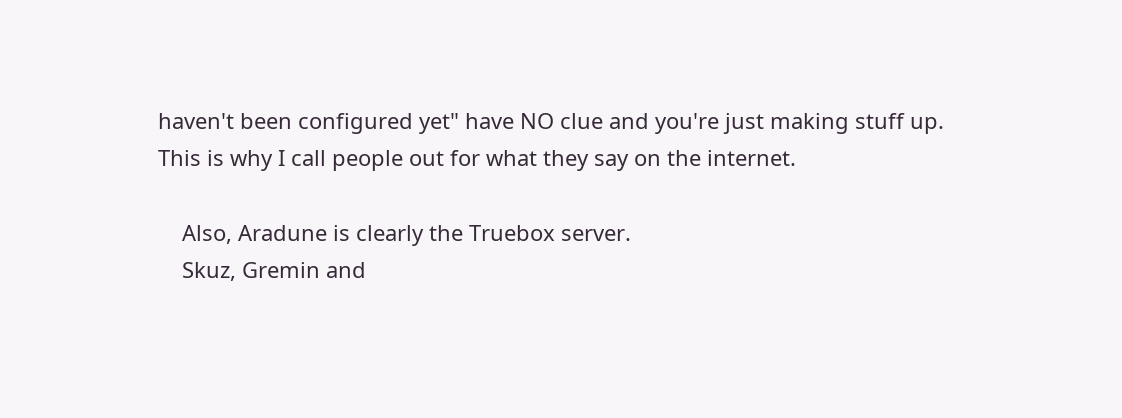haven't been configured yet" have NO clue and you're just making stuff up. This is why I call people out for what they say on the internet.

    Also, Aradune is clearly the Truebox server.
    Skuz, Gremin and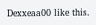Dexxeaa00 like this.